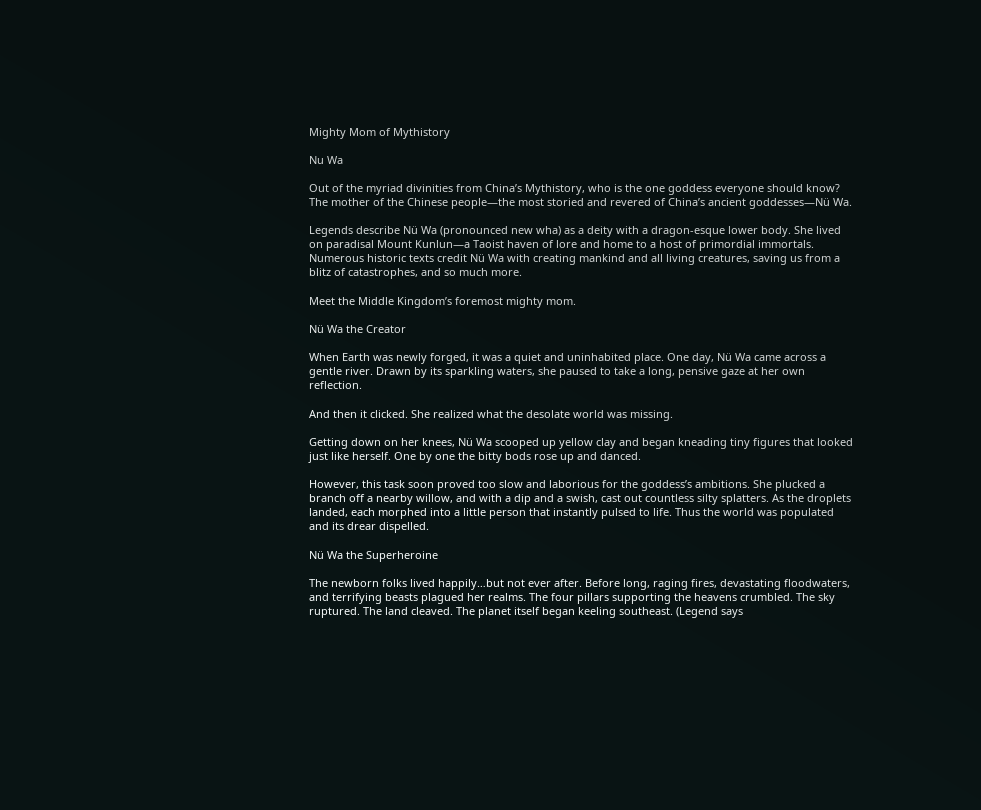Mighty Mom of Mythistory

Nu Wa

Out of the myriad divinities from China’s Mythistory, who is the one goddess everyone should know? The mother of the Chinese people—the most storied and revered of China’s ancient goddesses—Nü Wa.

Legends describe Nü Wa (pronounced new wha) as a deity with a dragon-esque lower body. She lived on paradisal Mount Kunlun—a Taoist haven of lore and home to a host of primordial immortals. Numerous historic texts credit Nü Wa with creating mankind and all living creatures, saving us from a blitz of catastrophes, and so much more.

Meet the Middle Kingdom’s foremost mighty mom.

Nü Wa the Creator

When Earth was newly forged, it was a quiet and uninhabited place. One day, Nü Wa came across a gentle river. Drawn by its sparkling waters, she paused to take a long, pensive gaze at her own reflection.

And then it clicked. She realized what the desolate world was missing.

Getting down on her knees, Nü Wa scooped up yellow clay and began kneading tiny figures that looked just like herself. One by one the bitty bods rose up and danced.

However, this task soon proved too slow and laborious for the goddess’s ambitions. She plucked a branch off a nearby willow, and with a dip and a swish, cast out countless silty splatters. As the droplets landed, each morphed into a little person that instantly pulsed to life. Thus the world was populated and its drear dispelled.

Nü Wa the Superheroine

The newborn folks lived happily…but not ever after. Before long, raging fires, devastating floodwaters, and terrifying beasts plagued her realms. The four pillars supporting the heavens crumbled. The sky ruptured. The land cleaved. The planet itself began keeling southeast. (Legend says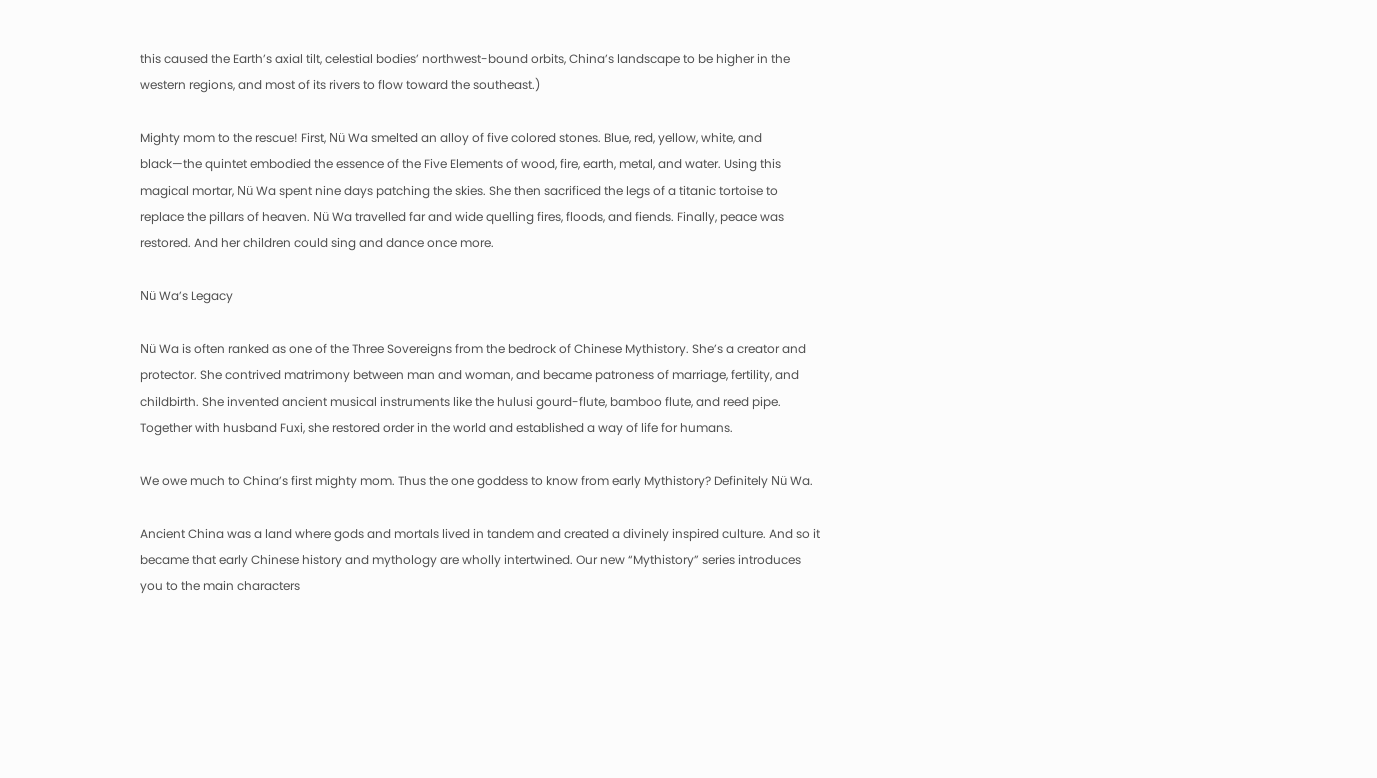this caused the Earth’s axial tilt, celestial bodies’ northwest-bound orbits, China’s landscape to be higher in the western regions, and most of its rivers to flow toward the southeast.)

Mighty mom to the rescue! First, Nü Wa smelted an alloy of five colored stones. Blue, red, yellow, white, and black—the quintet embodied the essence of the Five Elements of wood, fire, earth, metal, and water. Using this magical mortar, Nü Wa spent nine days patching the skies. She then sacrificed the legs of a titanic tortoise to replace the pillars of heaven. Nü Wa travelled far and wide quelling fires, floods, and fiends. Finally, peace was restored. And her children could sing and dance once more.

Nü Wa’s Legacy

Nü Wa is often ranked as one of the Three Sovereigns from the bedrock of Chinese Mythistory. She’s a creator and protector. She contrived matrimony between man and woman, and became patroness of marriage, fertility, and childbirth. She invented ancient musical instruments like the hulusi gourd-flute, bamboo flute, and reed pipe. Together with husband Fuxi, she restored order in the world and established a way of life for humans.

We owe much to China’s first mighty mom. Thus the one goddess to know from early Mythistory? Definitely Nü Wa.

Ancient China was a land where gods and mortals lived in tandem and created a divinely inspired culture. And so it became that early Chinese history and mythology are wholly intertwined. Our new “Mythistory” series introduces you to the main characters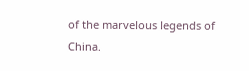of the marvelous legends of China.